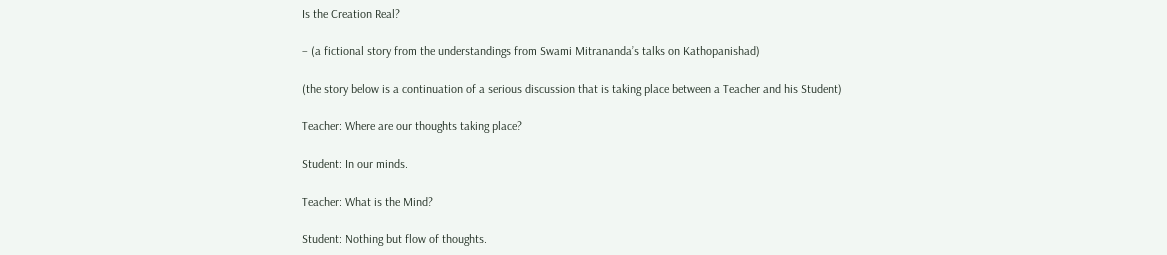Is the Creation Real?

– (a fictional story from the understandings from Swami Mitrananda’s talks on Kathopanishad)

(the story below is a continuation of a serious discussion that is taking place between a Teacher and his Student)

Teacher: Where are our thoughts taking place?

Student: In our minds.

Teacher: What is the Mind?

Student: Nothing but flow of thoughts.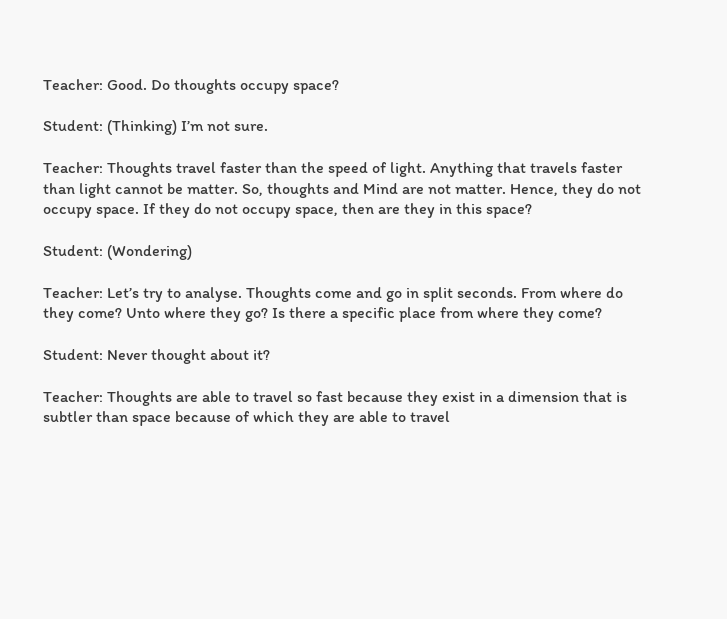Teacher: Good. Do thoughts occupy space?

Student: (Thinking) I’m not sure.

Teacher: Thoughts travel faster than the speed of light. Anything that travels faster than light cannot be matter. So, thoughts and Mind are not matter. Hence, they do not occupy space. If they do not occupy space, then are they in this space?

Student: (Wondering)

Teacher: Let’s try to analyse. Thoughts come and go in split seconds. From where do they come? Unto where they go? Is there a specific place from where they come?

Student: Never thought about it?

Teacher: Thoughts are able to travel so fast because they exist in a dimension that is subtler than space because of which they are able to travel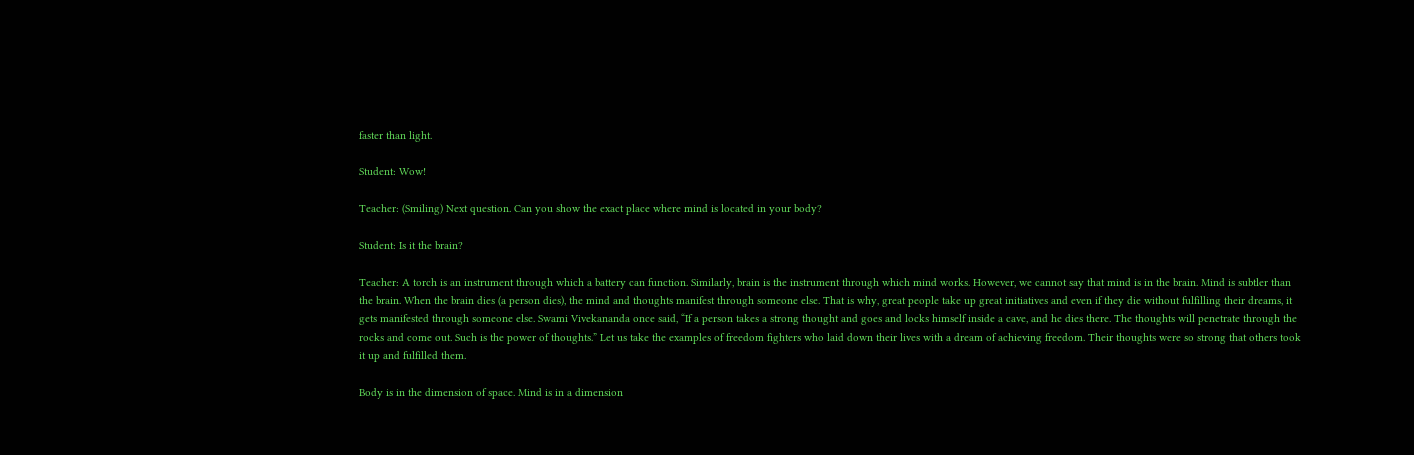faster than light.

Student: Wow!

Teacher: (Smiling) Next question. Can you show the exact place where mind is located in your body?

Student: Is it the brain?

Teacher: A torch is an instrument through which a battery can function. Similarly, brain is the instrument through which mind works. However, we cannot say that mind is in the brain. Mind is subtler than the brain. When the brain dies (a person dies), the mind and thoughts manifest through someone else. That is why, great people take up great initiatives and even if they die without fulfilling their dreams, it gets manifested through someone else. Swami Vivekananda once said, “If a person takes a strong thought and goes and locks himself inside a cave, and he dies there. The thoughts will penetrate through the rocks and come out. Such is the power of thoughts.” Let us take the examples of freedom fighters who laid down their lives with a dream of achieving freedom. Their thoughts were so strong that others took it up and fulfilled them.

Body is in the dimension of space. Mind is in a dimension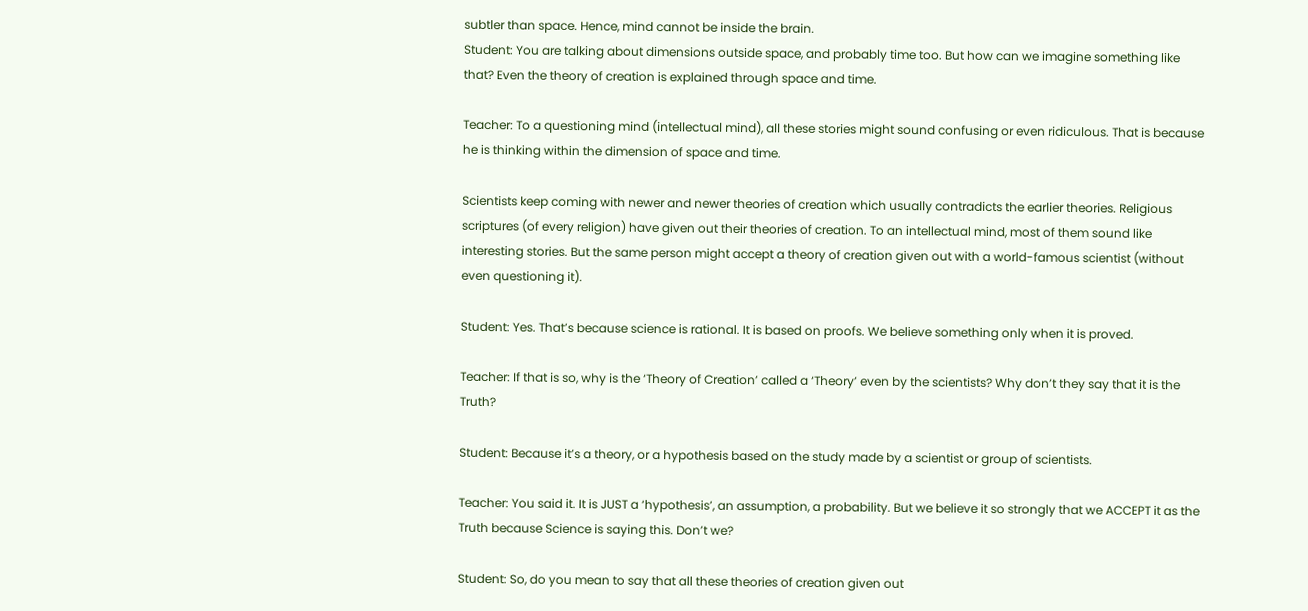subtler than space. Hence, mind cannot be inside the brain.
Student: You are talking about dimensions outside space, and probably time too. But how can we imagine something like that? Even the theory of creation is explained through space and time.

Teacher: To a questioning mind (intellectual mind), all these stories might sound confusing or even ridiculous. That is because he is thinking within the dimension of space and time.

Scientists keep coming with newer and newer theories of creation which usually contradicts the earlier theories. Religious scriptures (of every religion) have given out their theories of creation. To an intellectual mind, most of them sound like interesting stories. But the same person might accept a theory of creation given out with a world-famous scientist (without even questioning it).

Student: Yes. That’s because science is rational. It is based on proofs. We believe something only when it is proved.

Teacher: If that is so, why is the ‘Theory of Creation’ called a ‘Theory’ even by the scientists? Why don’t they say that it is the Truth?

Student: Because it’s a theory, or a hypothesis based on the study made by a scientist or group of scientists.

Teacher: You said it. It is JUST a ‘hypothesis’, an assumption, a probability. But we believe it so strongly that we ACCEPT it as the Truth because Science is saying this. Don’t we?

Student: So, do you mean to say that all these theories of creation given out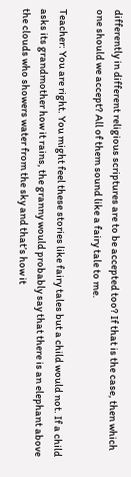differently in different religious scriptures are to be accepted too? If that is the case, then which one should we accept? All of them sound like a fairy tale to me.

Teacher: You are right. You might feel these stories like fairy tales but a child would not. If a child asks its grandmother how it rains, the granny would probably say that there is an elephant above the clouds who showers water from the sky and that’s how it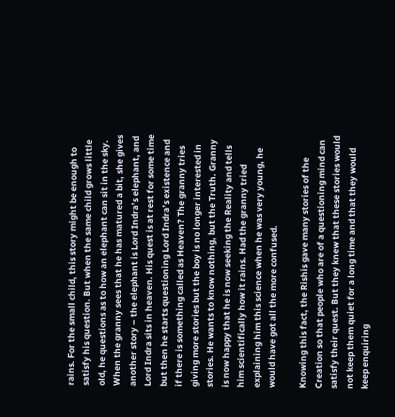rains. For the small child, this story might be enough to satisfy his question. But when the same child grows little old, he questions as to how an elephant can sit in the sky. When the granny sees that he has matured a bit, she gives another story – the elephant is Lord Indra’s elephant, and Lord Indra sits in heaven. His quest is at rest for some time but then he starts questioning Lord Indra’s existence and if there is something called as Heaven? The granny tries giving more stories but the boy is no longer interested in stories. He wants to know nothing, but the Truth. Granny is now happy that he is now seeking the Reality and tells him scientifically how it rains. Had the granny tried explaining him this science when he was very young, he would have got all the more confused.

Knowing this fact, the Rishis gave many stories of the Creation so that people who are of a questioning mind can satisfy their quest. But they knew that these stories would not keep them quiet for a long time and that they would keep enquiring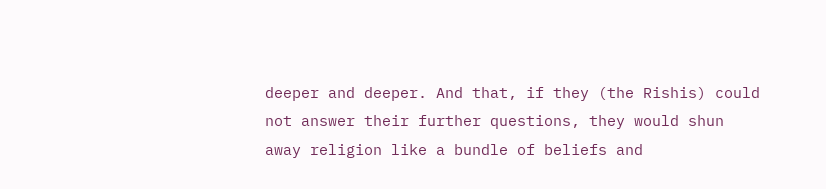deeper and deeper. And that, if they (the Rishis) could not answer their further questions, they would shun away religion like a bundle of beliefs and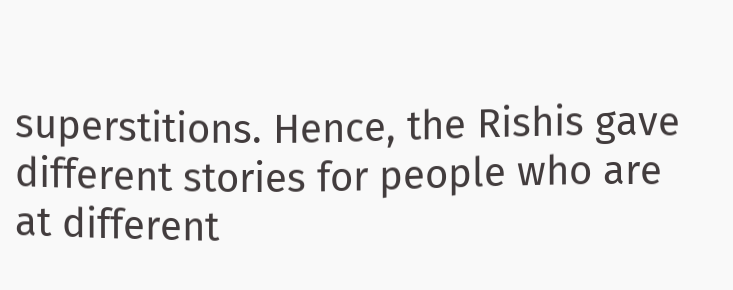superstitions. Hence, the Rishis gave different stories for people who are at different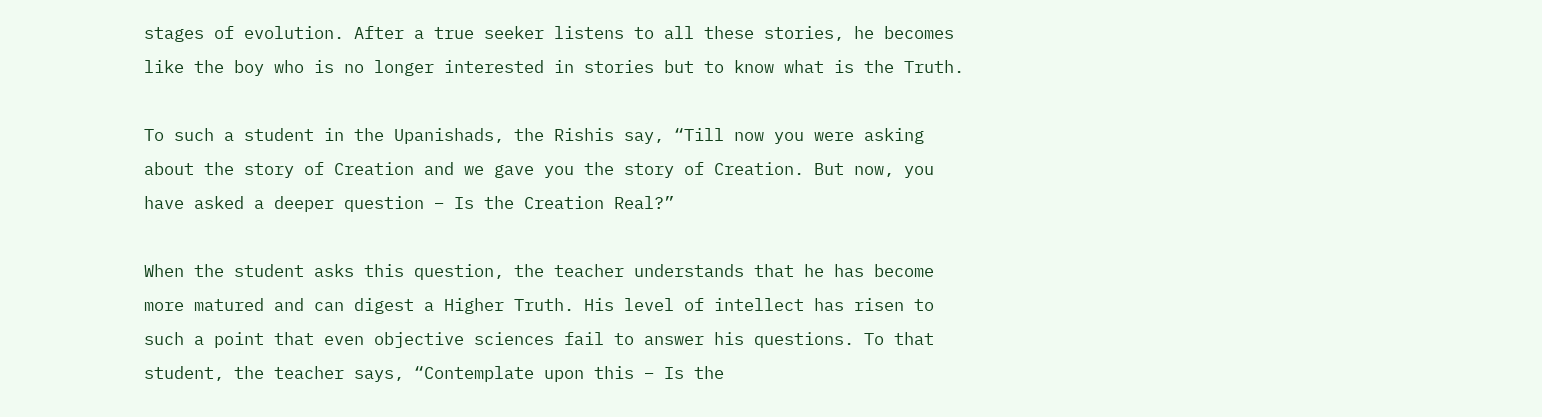stages of evolution. After a true seeker listens to all these stories, he becomes like the boy who is no longer interested in stories but to know what is the Truth.

To such a student in the Upanishads, the Rishis say, “Till now you were asking about the story of Creation and we gave you the story of Creation. But now, you have asked a deeper question – Is the Creation Real?”

When the student asks this question, the teacher understands that he has become more matured and can digest a Higher Truth. His level of intellect has risen to such a point that even objective sciences fail to answer his questions. To that student, the teacher says, “Contemplate upon this – Is the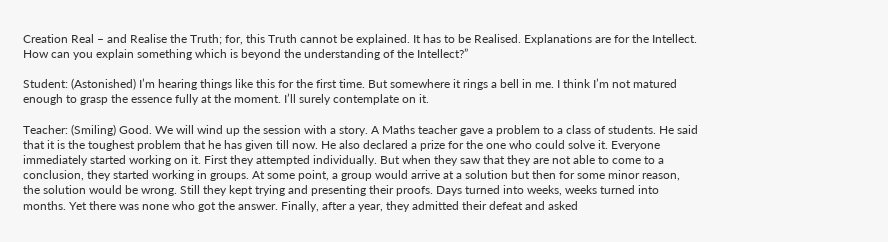Creation Real – and Realise the Truth; for, this Truth cannot be explained. It has to be Realised. Explanations are for the Intellect. How can you explain something which is beyond the understanding of the Intellect?”

Student: (Astonished) I’m hearing things like this for the first time. But somewhere it rings a bell in me. I think I’m not matured enough to grasp the essence fully at the moment. I’ll surely contemplate on it.

Teacher: (Smiling) Good. We will wind up the session with a story. A Maths teacher gave a problem to a class of students. He said that it is the toughest problem that he has given till now. He also declared a prize for the one who could solve it. Everyone immediately started working on it. First they attempted individually. But when they saw that they are not able to come to a conclusion, they started working in groups. At some point, a group would arrive at a solution but then for some minor reason, the solution would be wrong. Still they kept trying and presenting their proofs. Days turned into weeks, weeks turned into months. Yet there was none who got the answer. Finally, after a year, they admitted their defeat and asked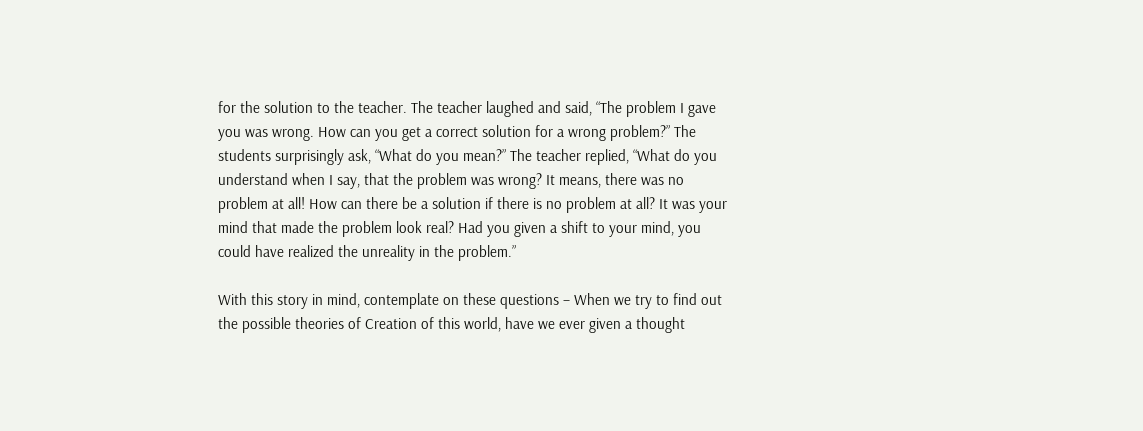for the solution to the teacher. The teacher laughed and said, “The problem I gave you was wrong. How can you get a correct solution for a wrong problem?” The students surprisingly ask, “What do you mean?” The teacher replied, “What do you understand when I say, that the problem was wrong? It means, there was no problem at all! How can there be a solution if there is no problem at all? It was your mind that made the problem look real? Had you given a shift to your mind, you could have realized the unreality in the problem.”

With this story in mind, contemplate on these questions – When we try to find out the possible theories of Creation of this world, have we ever given a thought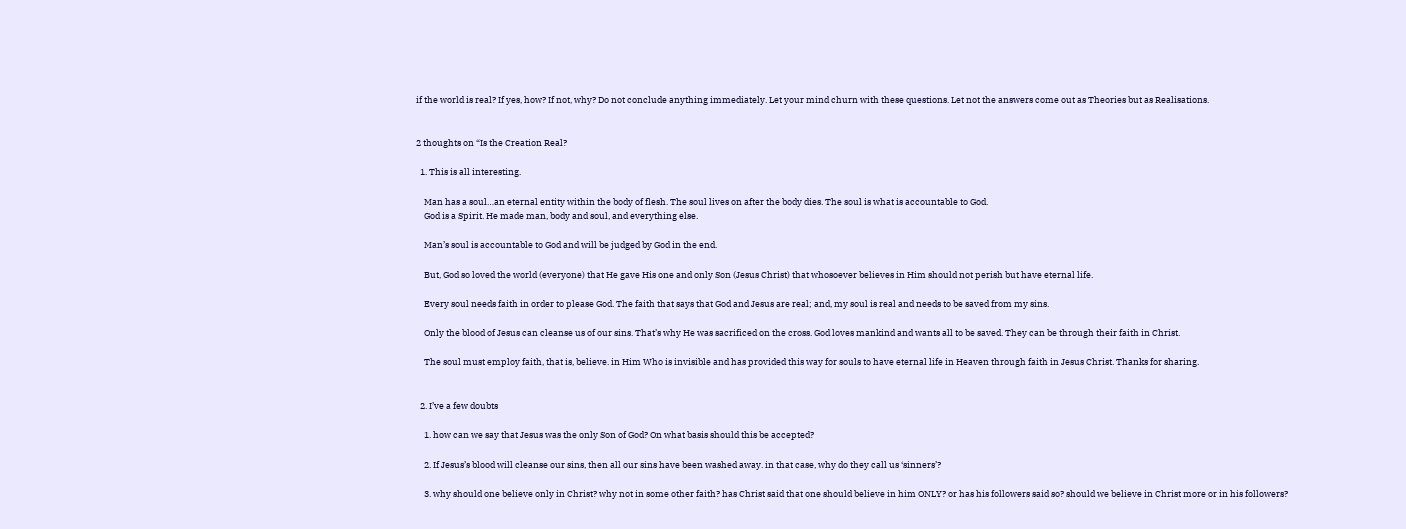if the world is real? If yes, how? If not, why? Do not conclude anything immediately. Let your mind churn with these questions. Let not the answers come out as Theories but as Realisations.


2 thoughts on “Is the Creation Real?

  1. This is all interesting.

    Man has a soul…an eternal entity within the body of flesh. The soul lives on after the body dies. The soul is what is accountable to God.
    God is a Spirit. He made man, body and soul, and everything else.

    Man’s soul is accountable to God and will be judged by God in the end.

    But, God so loved the world (everyone) that He gave His one and only Son (Jesus Christ) that whosoever believes in Him should not perish but have eternal life.

    Every soul needs faith in order to please God. The faith that says that God and Jesus are real; and, my soul is real and needs to be saved from my sins.

    Only the blood of Jesus can cleanse us of our sins. That’s why He was sacrificed on the cross. God loves mankind and wants all to be saved. They can be through their faith in Christ.

    The soul must employ faith, that is, believe. in Him Who is invisible and has provided this way for souls to have eternal life in Heaven through faith in Jesus Christ. Thanks for sharing.


  2. I’ve a few doubts

    1. how can we say that Jesus was the only Son of God? On what basis should this be accepted?

    2. If Jesus’s blood will cleanse our sins, then all our sins have been washed away. in that case, why do they call us ‘sinners’?

    3. why should one believe only in Christ? why not in some other faith? has Christ said that one should believe in him ONLY? or has his followers said so? should we believe in Christ more or in his followers?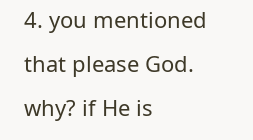4. you mentioned that please God. why? if He is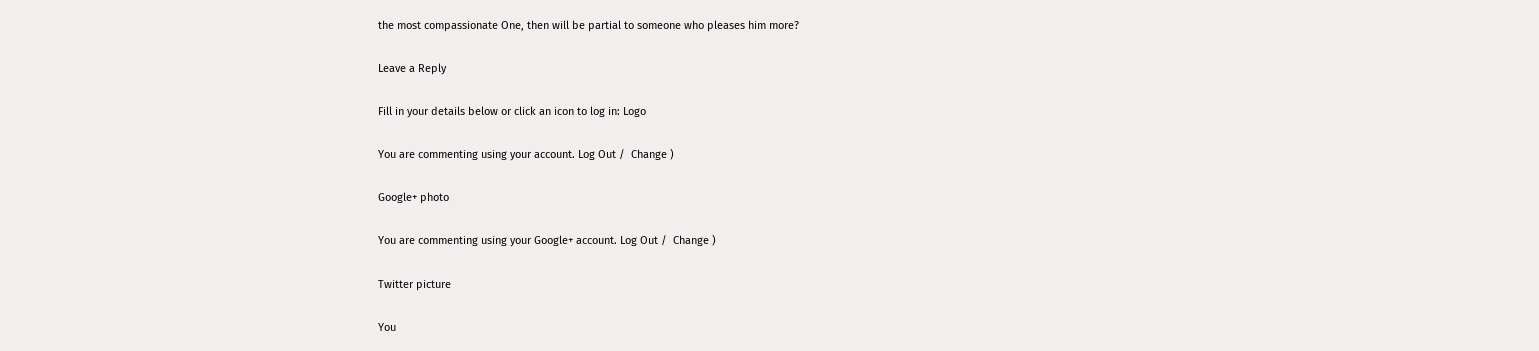the most compassionate One, then will be partial to someone who pleases him more?

Leave a Reply

Fill in your details below or click an icon to log in: Logo

You are commenting using your account. Log Out /  Change )

Google+ photo

You are commenting using your Google+ account. Log Out /  Change )

Twitter picture

You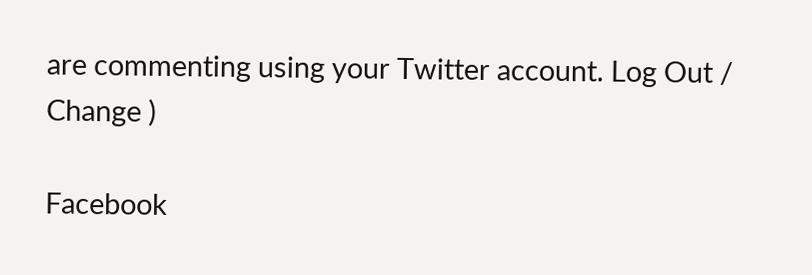are commenting using your Twitter account. Log Out /  Change )

Facebook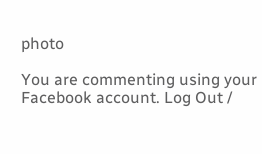photo

You are commenting using your Facebook account. Log Out /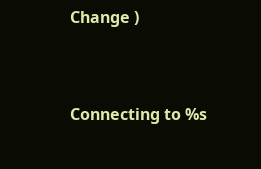Change )


Connecting to %s